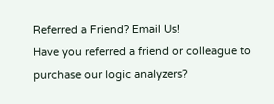Referred a Friend? Email Us!
Have you referred a friend or colleague to purchase our logic analyzers?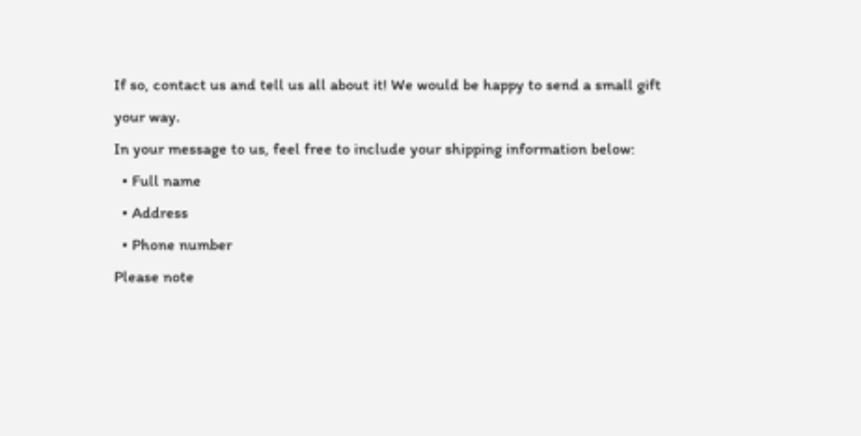If so, contact us and tell us all about it! We would be happy to send a small gift your way.
In your message to us, feel free to include your shipping information below:
  • Full name
  • Address
  • Phone number
Please note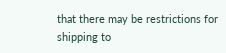that there may be restrictions for shipping to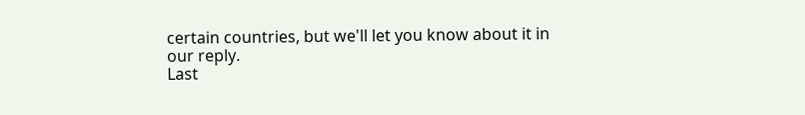certain countries, but we'll let you know about it in our reply.
Last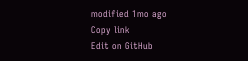modified 1mo ago
Copy link
Edit on GitHub